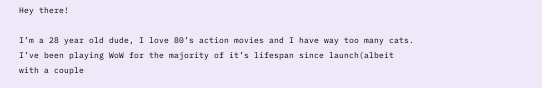Hey there!

I’m a 28 year old dude, I love 80’s action movies and I have way too many cats. I’ve been playing WoW for the majority of it’s lifespan since launch(albeit with a couple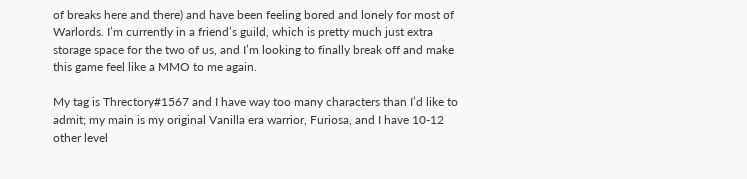of breaks here and there) and have been feeling bored and lonely for most of Warlords. I’m currently in a friend’s guild, which is pretty much just extra storage space for the two of us, and I’m looking to finally break off and make this game feel like a MMO to me again.

My tag is Threctory#1567 and I have way too many characters than I’d like to admit; my main is my original Vanilla era warrior, Furiosa, and I have 10-12 other level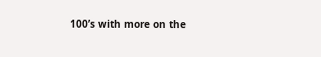100’s with more on the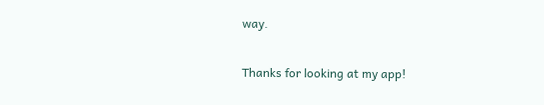way.

Thanks for looking at my app!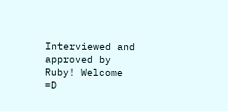Interviewed and approved by Ruby! Welcome =D